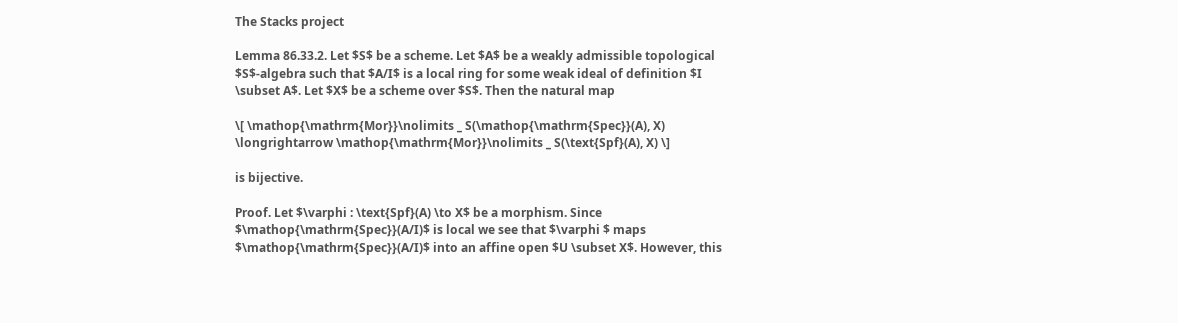The Stacks project

Lemma 86.33.2. Let $S$ be a scheme. Let $A$ be a weakly admissible topological $S$-algebra such that $A/I$ is a local ring for some weak ideal of definition $I \subset A$. Let $X$ be a scheme over $S$. Then the natural map

\[ \mathop{\mathrm{Mor}}\nolimits _ S(\mathop{\mathrm{Spec}}(A), X) \longrightarrow \mathop{\mathrm{Mor}}\nolimits _ S(\text{Spf}(A), X) \]

is bijective.

Proof. Let $\varphi : \text{Spf}(A) \to X$ be a morphism. Since $\mathop{\mathrm{Spec}}(A/I)$ is local we see that $\varphi $ maps $\mathop{\mathrm{Spec}}(A/I)$ into an affine open $U \subset X$. However, this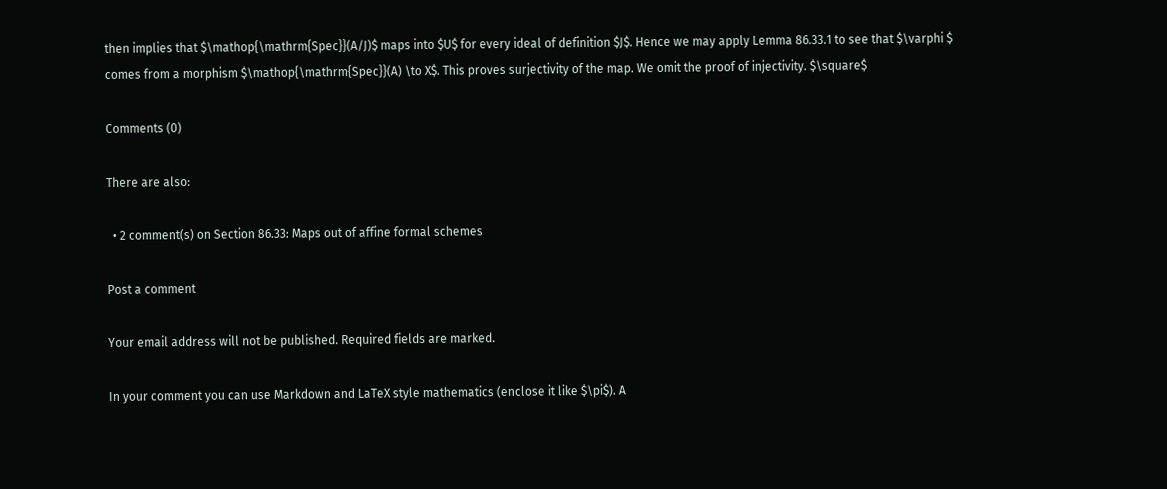then implies that $\mathop{\mathrm{Spec}}(A/J)$ maps into $U$ for every ideal of definition $J$. Hence we may apply Lemma 86.33.1 to see that $\varphi $ comes from a morphism $\mathop{\mathrm{Spec}}(A) \to X$. This proves surjectivity of the map. We omit the proof of injectivity. $\square$

Comments (0)

There are also:

  • 2 comment(s) on Section 86.33: Maps out of affine formal schemes

Post a comment

Your email address will not be published. Required fields are marked.

In your comment you can use Markdown and LaTeX style mathematics (enclose it like $\pi$). A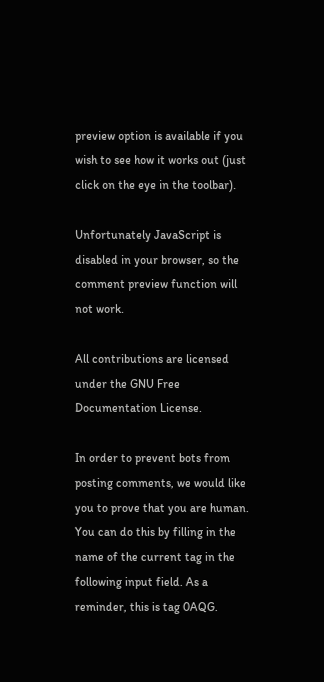preview option is available if you wish to see how it works out (just click on the eye in the toolbar).

Unfortunately JavaScript is disabled in your browser, so the comment preview function will not work.

All contributions are licensed under the GNU Free Documentation License.

In order to prevent bots from posting comments, we would like you to prove that you are human. You can do this by filling in the name of the current tag in the following input field. As a reminder, this is tag 0AQG.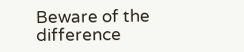Beware of the difference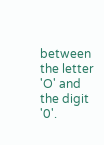between the letter 'O' and the digit '0'.